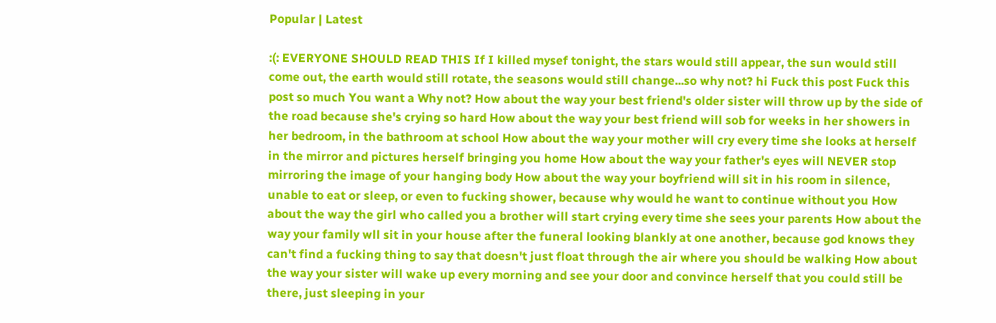Popular | Latest

:(: EVERYONE SHOULD READ THIS If I killed mysef tonight, the stars would still appear, the sun would still come out, the earth would still rotate, the seasons would still change...so why not? hi Fuck this post Fuck this post so much You want a Why not? How about the way your best friend's older sister will throw up by the side of the road because she's crying so hard How about the way your best friend will sob for weeks in her showers in her bedroom, in the bathroom at school How about the way your mother will cry every time she looks at herself in the mirror and pictures herself bringing you home How about the way your father's eyes will NEVER stop mirroring the image of your hanging body How about the way your boyfriend will sit in his room in silence, unable to eat or sleep, or even to fucking shower, because why would he want to continue without you How about the way the girl who called you a brother will start crying every time she sees your parents How about the way your family wll sit in your house after the funeral looking blankly at one another, because god knows they can't find a fucking thing to say that doesn't just float through the air where you should be walking How about the way your sister will wake up every morning and see your door and convince herself that you could still be there, just sleeping in your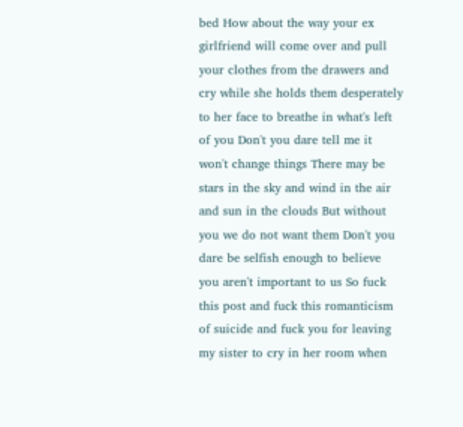bed How about the way your ex girlfriend will come over and pull your clothes from the drawers and cry while she holds them desperately to her face to breathe in what's left of you Don't you dare tell me it won't change things There may be stars in the sky and wind in the air and sun in the clouds But without you we do not want them Don't you dare be selfish enough to believe you aren't important to us So fuck this post and fuck this romanticism of suicide and fuck you for leaving my sister to cry in her room when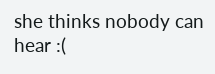she thinks nobody can hear :(